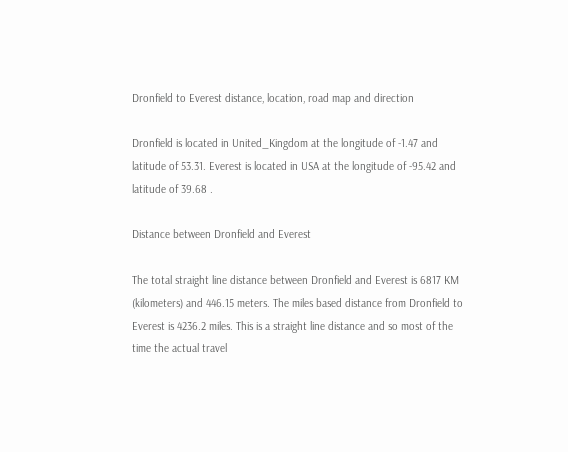Dronfield to Everest distance, location, road map and direction

Dronfield is located in United_Kingdom at the longitude of -1.47 and latitude of 53.31. Everest is located in USA at the longitude of -95.42 and latitude of 39.68 .

Distance between Dronfield and Everest

The total straight line distance between Dronfield and Everest is 6817 KM (kilometers) and 446.15 meters. The miles based distance from Dronfield to Everest is 4236.2 miles. This is a straight line distance and so most of the time the actual travel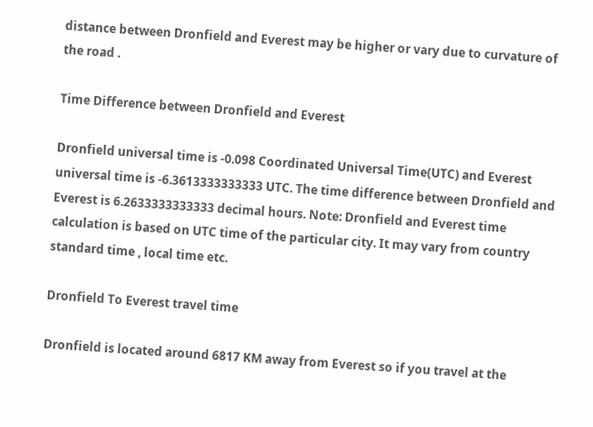distance between Dronfield and Everest may be higher or vary due to curvature of the road .

Time Difference between Dronfield and Everest

Dronfield universal time is -0.098 Coordinated Universal Time(UTC) and Everest universal time is -6.3613333333333 UTC. The time difference between Dronfield and Everest is 6.2633333333333 decimal hours. Note: Dronfield and Everest time calculation is based on UTC time of the particular city. It may vary from country standard time , local time etc.

Dronfield To Everest travel time

Dronfield is located around 6817 KM away from Everest so if you travel at the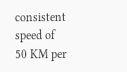consistent speed of 50 KM per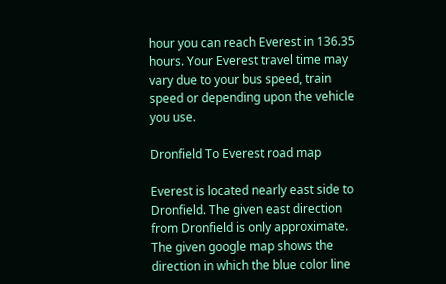hour you can reach Everest in 136.35 hours. Your Everest travel time may vary due to your bus speed, train speed or depending upon the vehicle you use.

Dronfield To Everest road map

Everest is located nearly east side to Dronfield. The given east direction from Dronfield is only approximate. The given google map shows the direction in which the blue color line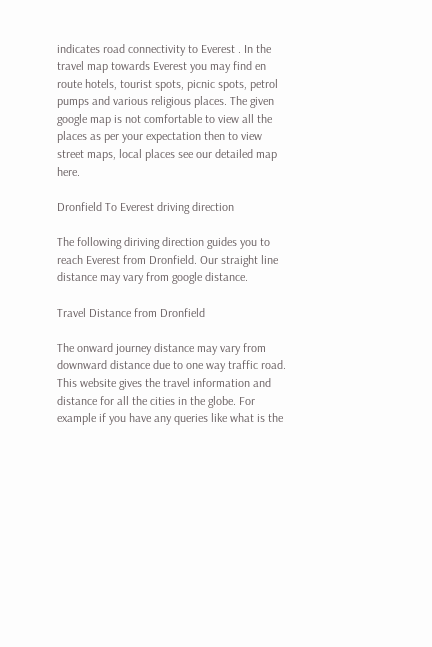indicates road connectivity to Everest . In the travel map towards Everest you may find en route hotels, tourist spots, picnic spots, petrol pumps and various religious places. The given google map is not comfortable to view all the places as per your expectation then to view street maps, local places see our detailed map here.

Dronfield To Everest driving direction

The following diriving direction guides you to reach Everest from Dronfield. Our straight line distance may vary from google distance.

Travel Distance from Dronfield

The onward journey distance may vary from downward distance due to one way traffic road. This website gives the travel information and distance for all the cities in the globe. For example if you have any queries like what is the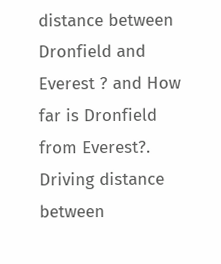distance between Dronfield and Everest ? and How far is Dronfield from Everest?. Driving distance between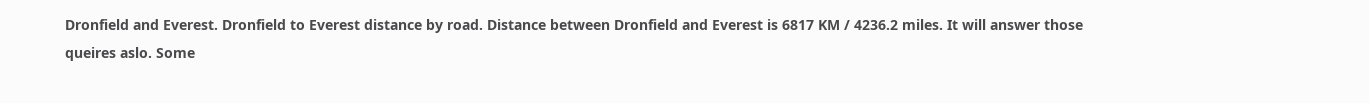Dronfield and Everest. Dronfield to Everest distance by road. Distance between Dronfield and Everest is 6817 KM / 4236.2 miles. It will answer those queires aslo. Some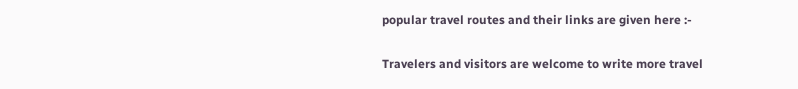popular travel routes and their links are given here :-

Travelers and visitors are welcome to write more travel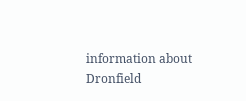information about Dronfield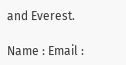and Everest.

Name : Email :